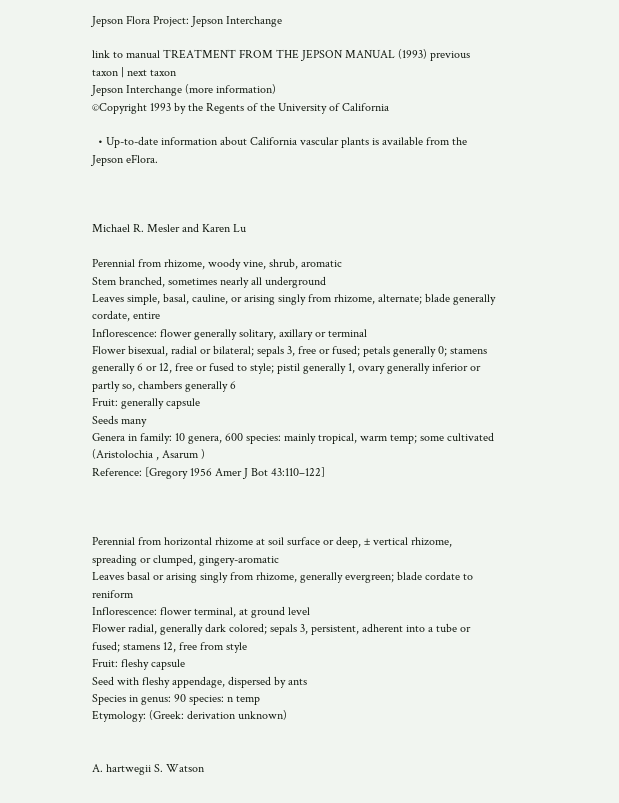Jepson Flora Project: Jepson Interchange

link to manual TREATMENT FROM THE JEPSON MANUAL (1993) previous taxon | next taxon
Jepson Interchange (more information)
©Copyright 1993 by the Regents of the University of California

  • Up-to-date information about California vascular plants is available from the Jepson eFlora.



Michael R. Mesler and Karen Lu

Perennial from rhizome, woody vine, shrub, aromatic
Stem branched, sometimes nearly all underground
Leaves simple, basal, cauline, or arising singly from rhizome, alternate; blade generally cordate, entire
Inflorescence: flower generally solitary, axillary or terminal
Flower bisexual, radial or bilateral; sepals 3, free or fused; petals generally 0; stamens generally 6 or 12, free or fused to style; pistil generally 1, ovary generally inferior or partly so, chambers generally 6
Fruit: generally capsule
Seeds many
Genera in family: 10 genera, 600 species: mainly tropical, warm temp; some cultivated (Aristolochia , Asarum )
Reference: [Gregory 1956 Amer J Bot 43:110–122]



Perennial from horizontal rhizome at soil surface or deep, ± vertical rhizome, spreading or clumped, gingery-aromatic
Leaves basal or arising singly from rhizome, generally evergreen; blade cordate to reniform
Inflorescence: flower terminal, at ground level
Flower radial, generally dark colored; sepals 3, persistent, adherent into a tube or fused; stamens 12, free from style
Fruit: fleshy capsule
Seed with fleshy appendage, dispersed by ants
Species in genus: 90 species: n temp
Etymology: (Greek: derivation unknown)


A. hartwegii S. Watson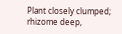Plant closely clumped; rhizome deep,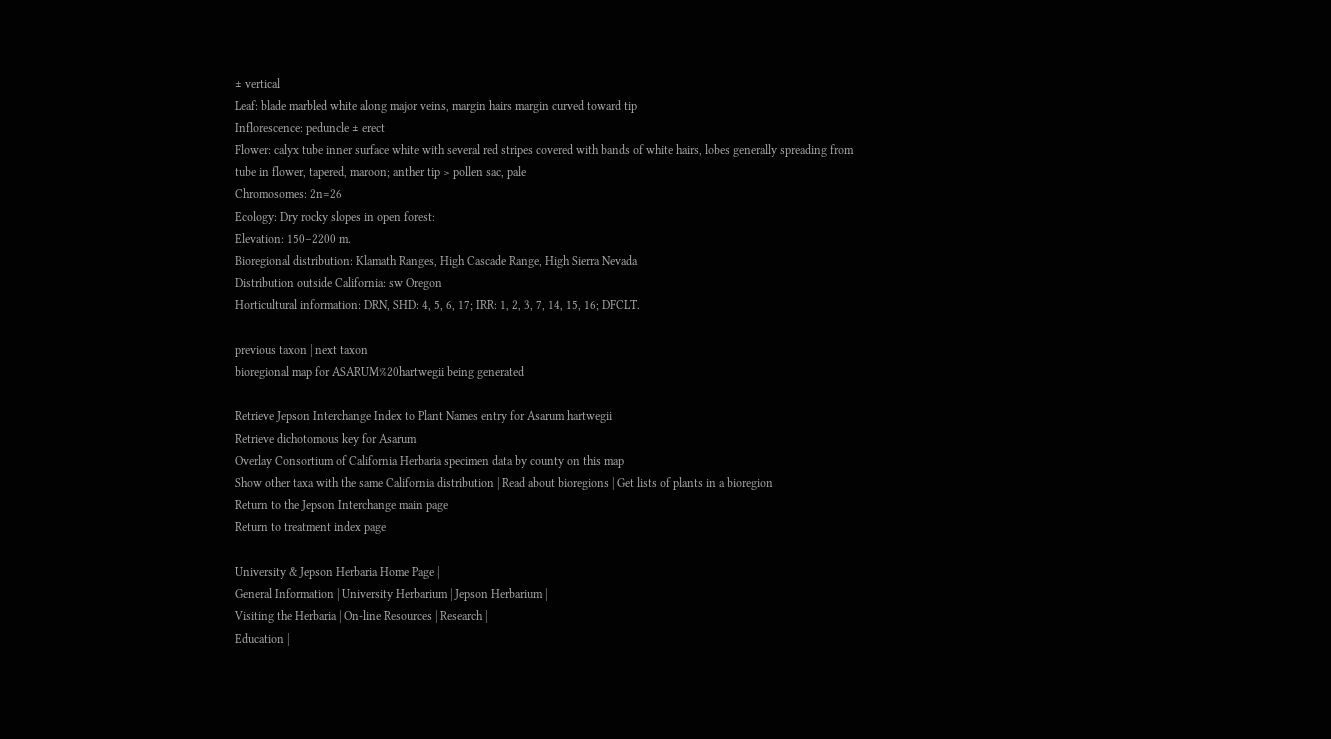± vertical
Leaf: blade marbled white along major veins, margin hairs margin curved toward tip
Inflorescence: peduncle ± erect
Flower: calyx tube inner surface white with several red stripes covered with bands of white hairs, lobes generally spreading from tube in flower, tapered, maroon; anther tip > pollen sac, pale
Chromosomes: 2n=26
Ecology: Dry rocky slopes in open forest:
Elevation: 150–2200 m.
Bioregional distribution: Klamath Ranges, High Cascade Range, High Sierra Nevada
Distribution outside California: sw Oregon
Horticultural information: DRN, SHD: 4, 5, 6, 17; IRR: 1, 2, 3, 7, 14, 15, 16; DFCLT.

previous taxon | next taxon
bioregional map for ASARUM%20hartwegii being generated

Retrieve Jepson Interchange Index to Plant Names entry for Asarum hartwegii
Retrieve dichotomous key for Asarum
Overlay Consortium of California Herbaria specimen data by county on this map
Show other taxa with the same California distribution | Read about bioregions | Get lists of plants in a bioregion
Return to the Jepson Interchange main page
Return to treatment index page

University & Jepson Herbaria Home Page |
General Information | University Herbarium | Jepson Herbarium |
Visiting the Herbaria | On-line Resources | Research |
Education |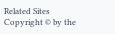Related Sites
Copyright © by the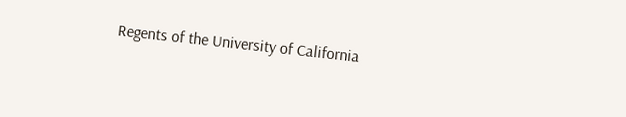Regents of the University of California